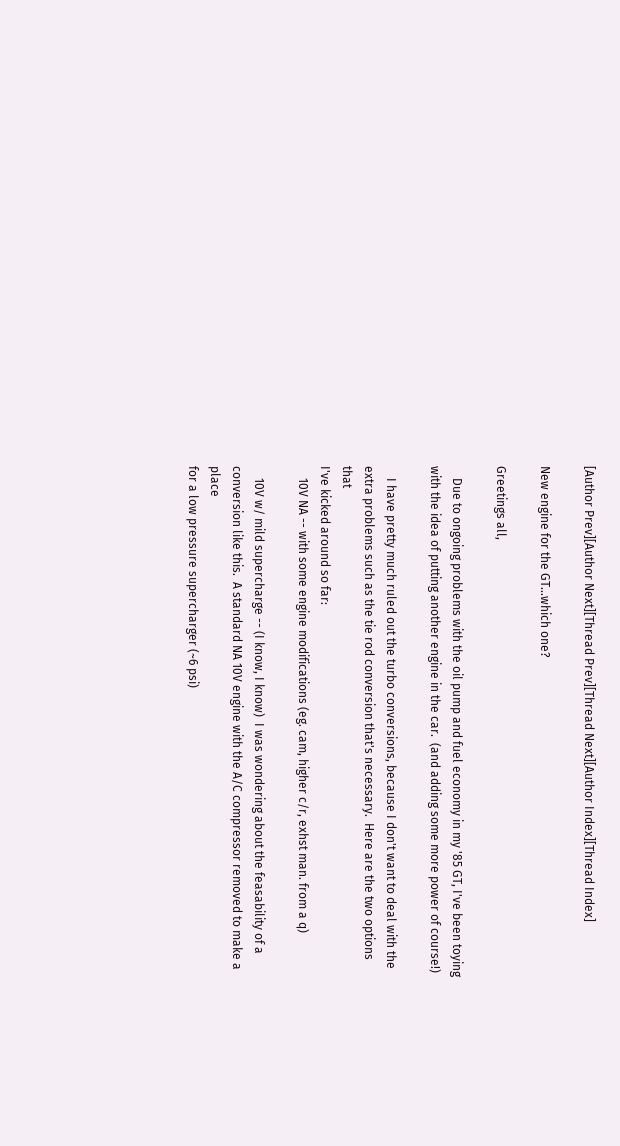[Author Prev][Author Next][Thread Prev][Thread Next][Author Index][Thread Index]

New engine for the GT...which one?

Greetings all,

    Due to ongoing problems with the oil pump and fuel economy in my '85 GT, I've been toying
with the idea of putting another engine in the car.  (and adding some more power of course!)

    I have pretty much ruled out the turbo conversions, because I don't want to deal with the
extra problems such as the tie rod conversion that's necessary.  Here are the two options that
I've kicked around so far:
    10V NA -- with some engine modifications (eg. cam, higher c/r, exhst man. from a q)

    10V w/ mild supercharge -- (I know, I know)  I was wondering about the feasability of a
conversion like this.  A standard NA 10V engine with the A/C compressor removed to make a place
for a low pressure supercharger (~6 psi)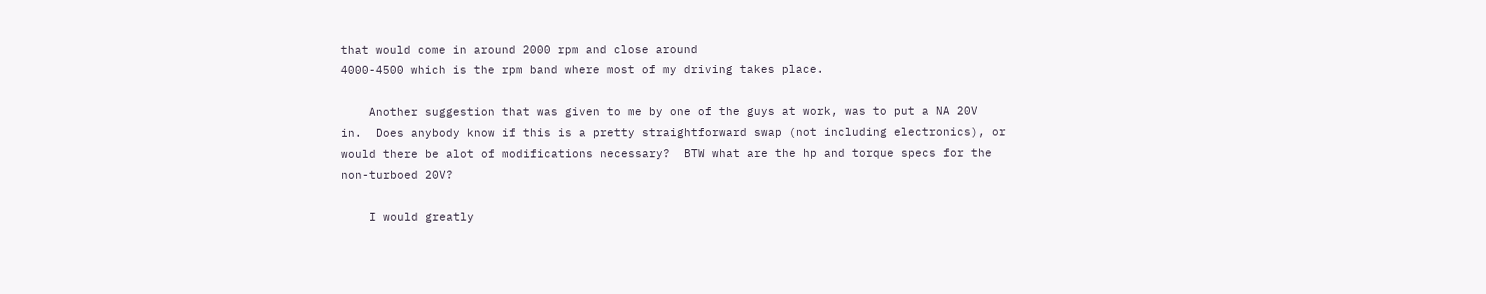that would come in around 2000 rpm and close around
4000-4500 which is the rpm band where most of my driving takes place.

    Another suggestion that was given to me by one of the guys at work, was to put a NA 20V
in.  Does anybody know if this is a pretty straightforward swap (not including electronics), or
would there be alot of modifications necessary?  BTW what are the hp and torque specs for the
non-turboed 20V?

    I would greatly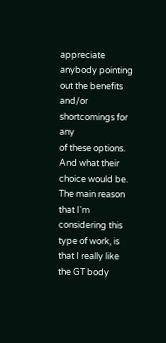appreciate anybody pointing out the benefits and/or shortcomings for any
of these options.  And what their choice would be.  The main reason that I'm considering this
type of work, is that I really like the GT body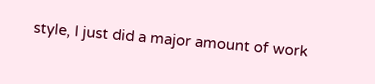style, I just did a major amount of work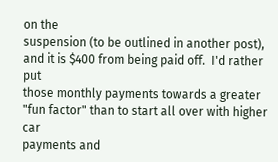on the
suspension (to be outlined in another post), and it is $400 from being paid off.  I'd rather put
those monthly payments towards a greater "fun factor" than to start all over with higher car
payments and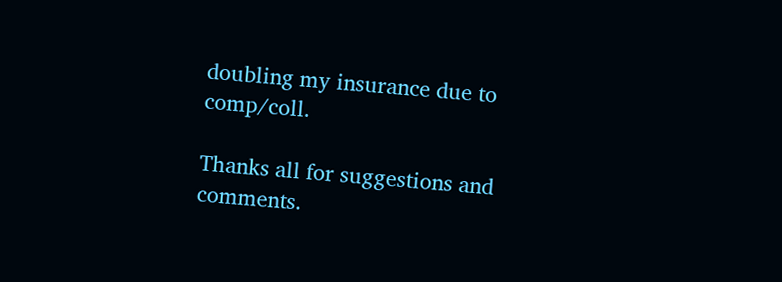doubling my insurance due to comp/coll.

Thanks all for suggestions and comments.